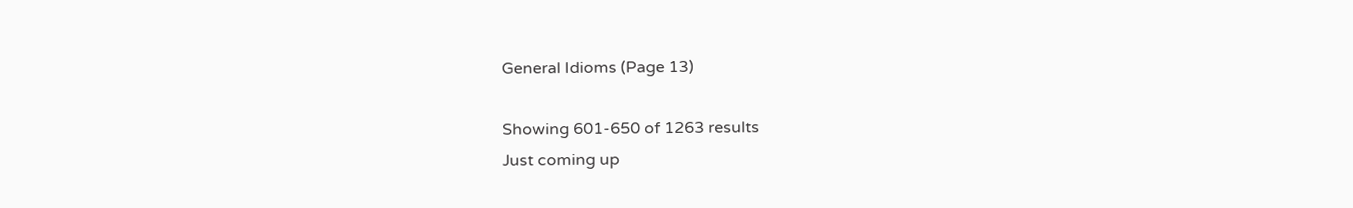General Idioms (Page 13)

Showing 601-650 of 1263 results
Just coming up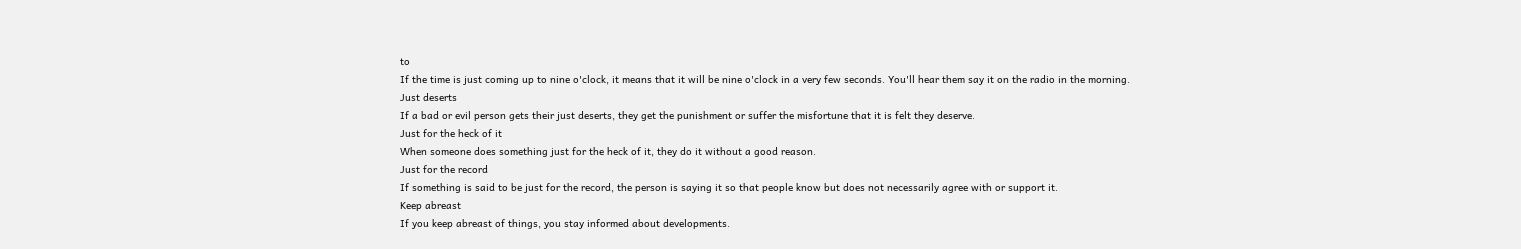to
If the time is just coming up to nine o'clock, it means that it will be nine o'clock in a very few seconds. You'll hear them say it on the radio in the morning.
Just deserts
If a bad or evil person gets their just deserts, they get the punishment or suffer the misfortune that it is felt they deserve.
Just for the heck of it
When someone does something just for the heck of it, they do it without a good reason.
Just for the record
If something is said to be just for the record, the person is saying it so that people know but does not necessarily agree with or support it.
Keep abreast
If you keep abreast of things, you stay informed about developments.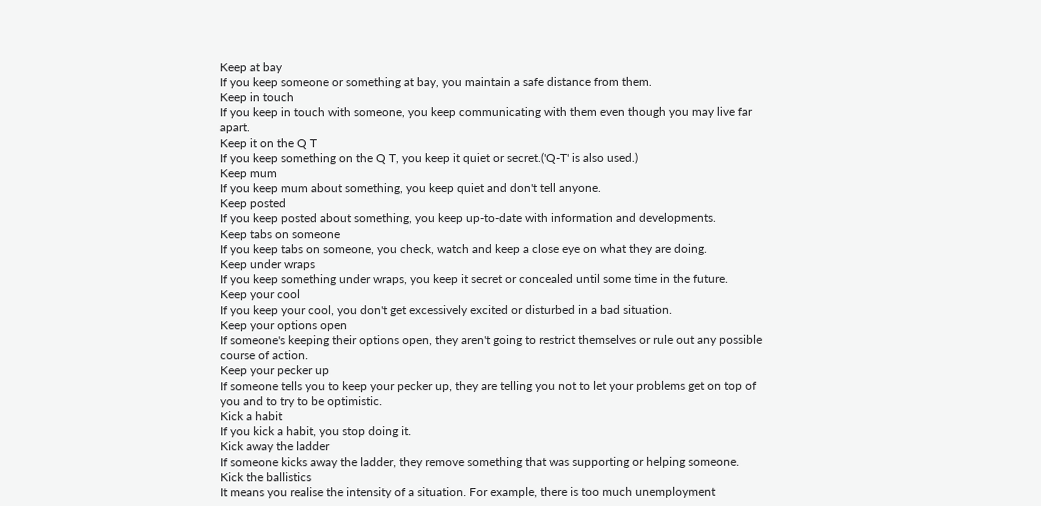Keep at bay
If you keep someone or something at bay, you maintain a safe distance from them.
Keep in touch
If you keep in touch with someone, you keep communicating with them even though you may live far apart.
Keep it on the Q T
If you keep something on the Q T, you keep it quiet or secret.('Q-T' is also used.)
Keep mum
If you keep mum about something, you keep quiet and don't tell anyone.
Keep posted
If you keep posted about something, you keep up-to-date with information and developments.
Keep tabs on someone
If you keep tabs on someone, you check, watch and keep a close eye on what they are doing.
Keep under wraps
If you keep something under wraps, you keep it secret or concealed until some time in the future.
Keep your cool
If you keep your cool, you don't get excessively excited or disturbed in a bad situation.
Keep your options open
If someone's keeping their options open, they aren't going to restrict themselves or rule out any possible course of action.
Keep your pecker up
If someone tells you to keep your pecker up, they are telling you not to let your problems get on top of you and to try to be optimistic.
Kick a habit
If you kick a habit, you stop doing it.
Kick away the ladder
If someone kicks away the ladder, they remove something that was supporting or helping someone.
Kick the ballistics
It means you realise the intensity of a situation. For example, there is too much unemployment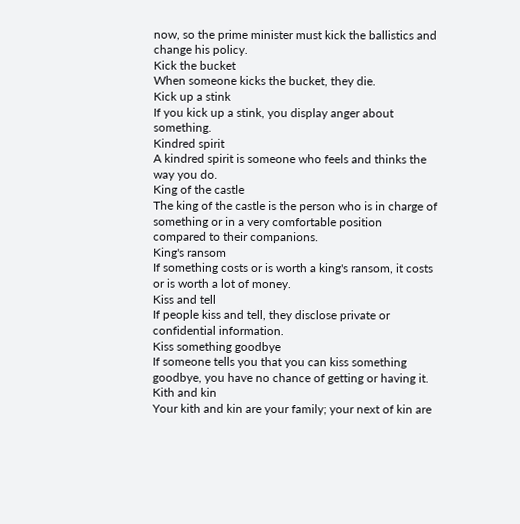now, so the prime minister must kick the ballistics and change his policy.
Kick the bucket
When someone kicks the bucket, they die.
Kick up a stink
If you kick up a stink, you display anger about something.
Kindred spirit
A kindred spirit is someone who feels and thinks the way you do.
King of the castle
The king of the castle is the person who is in charge of something or in a very comfortable position compared to their companions.
King's ransom
If something costs or is worth a king's ransom, it costs or is worth a lot of money.
Kiss and tell
If people kiss and tell, they disclose private or confidential information.
Kiss something goodbye
If someone tells you that you can kiss something goodbye, you have no chance of getting or having it.
Kith and kin
Your kith and kin are your family; your next of kin are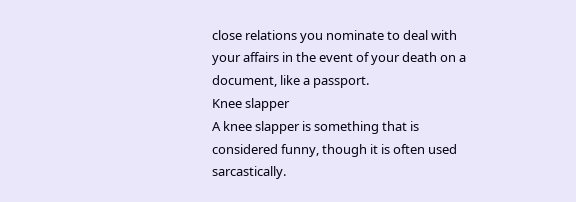close relations you nominate to deal with your affairs in the event of your death on a document, like a passport.
Knee slapper
A knee slapper is something that is considered funny, though it is often used sarcastically.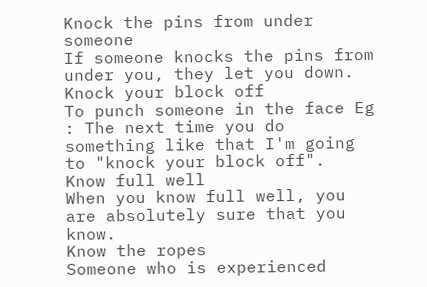Knock the pins from under someone
If someone knocks the pins from under you, they let you down.
Knock your block off
To punch someone in the face Eg : The next time you do something like that I'm going to "knock your block off".
Know full well
When you know full well, you are absolutely sure that you know.
Know the ropes
Someone who is experienced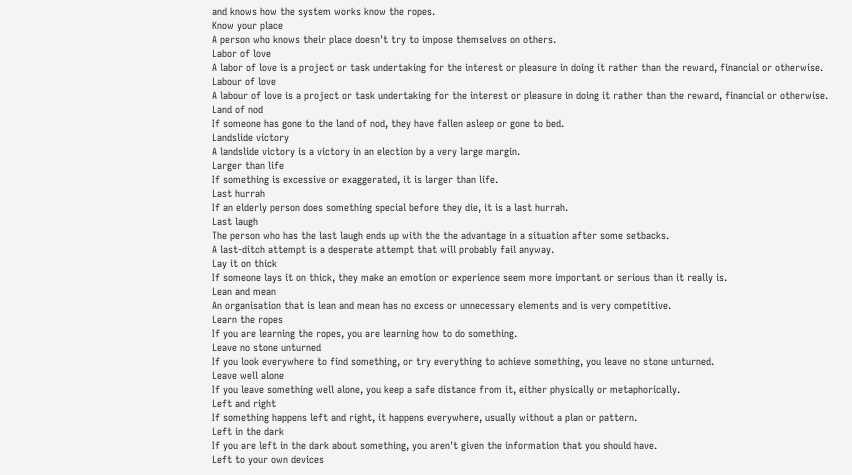and knows how the system works know the ropes.
Know your place
A person who knows their place doesn't try to impose themselves on others.
Labor of love
A labor of love is a project or task undertaking for the interest or pleasure in doing it rather than the reward, financial or otherwise.
Labour of love
A labour of love is a project or task undertaking for the interest or pleasure in doing it rather than the reward, financial or otherwise.
Land of nod
If someone has gone to the land of nod, they have fallen asleep or gone to bed.
Landslide victory
A landslide victory is a victory in an election by a very large margin.
Larger than life
If something is excessive or exaggerated, it is larger than life.
Last hurrah
If an elderly person does something special before they die, it is a last hurrah.
Last laugh
The person who has the last laugh ends up with the the advantage in a situation after some setbacks.
A last-ditch attempt is a desperate attempt that will probably fail anyway.
Lay it on thick
If someone lays it on thick, they make an emotion or experience seem more important or serious than it really is.
Lean and mean
An organisation that is lean and mean has no excess or unnecessary elements and is very competitive.
Learn the ropes
If you are learning the ropes, you are learning how to do something.
Leave no stone unturned
If you look everywhere to find something, or try everything to achieve something, you leave no stone unturned.
Leave well alone
If you leave something well alone, you keep a safe distance from it, either physically or metaphorically.
Left and right
If something happens left and right, it happens everywhere, usually without a plan or pattern.
Left in the dark
If you are left in the dark about something, you aren't given the information that you should have.
Left to your own devices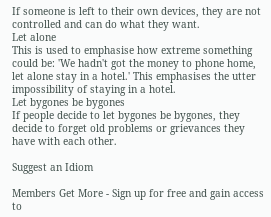If someone is left to their own devices, they are not controlled and can do what they want.
Let alone
This is used to emphasise how extreme something could be: 'We hadn't got the money to phone home, let alone stay in a hotel.' This emphasises the utter impossibility of staying in a hotel.
Let bygones be bygones
If people decide to let bygones be bygones, they decide to forget old problems or grievances they have with each other.

Suggest an Idiom

Members Get More - Sign up for free and gain access to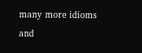many more idioms and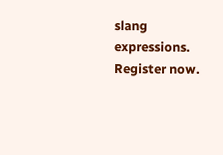slang expressions. Register now.